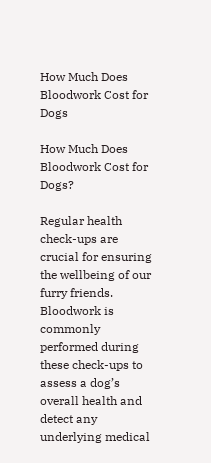How Much Does Bloodwork Cost for Dogs

How Much Does Bloodwork Cost for Dogs?

Regular health check-ups are crucial for ensuring the wellbeing of our furry friends. Bloodwork is commonly performed during these check-ups to assess a dog’s overall health and detect any underlying medical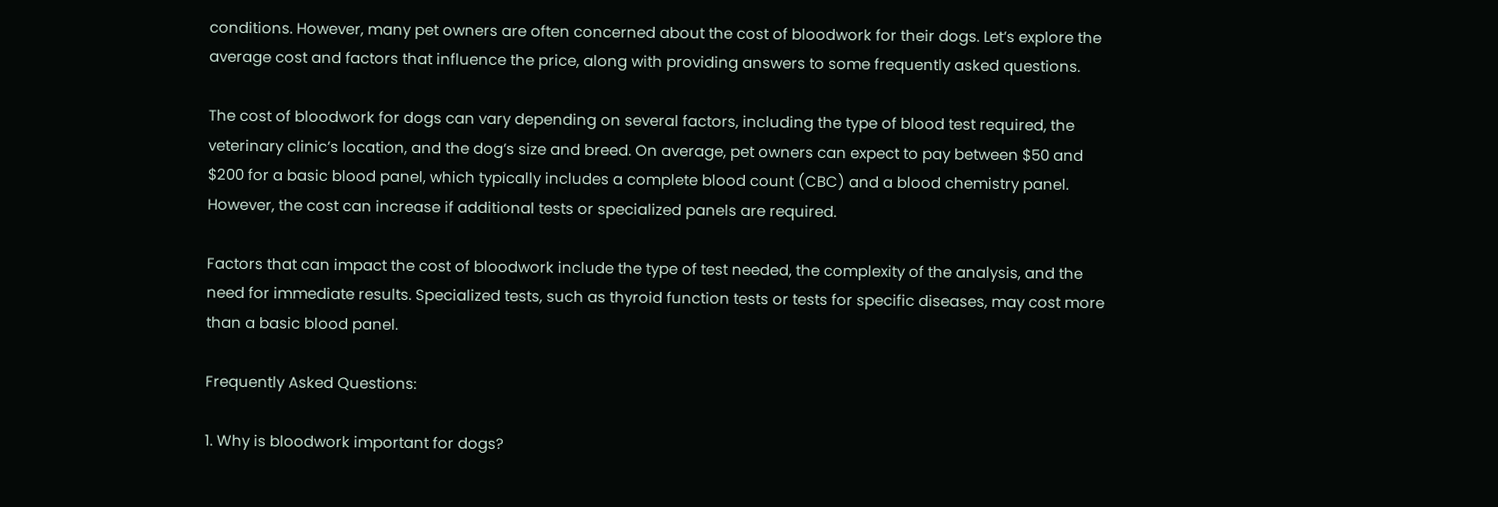conditions. However, many pet owners are often concerned about the cost of bloodwork for their dogs. Let’s explore the average cost and factors that influence the price, along with providing answers to some frequently asked questions.

The cost of bloodwork for dogs can vary depending on several factors, including the type of blood test required, the veterinary clinic’s location, and the dog’s size and breed. On average, pet owners can expect to pay between $50 and $200 for a basic blood panel, which typically includes a complete blood count (CBC) and a blood chemistry panel. However, the cost can increase if additional tests or specialized panels are required.

Factors that can impact the cost of bloodwork include the type of test needed, the complexity of the analysis, and the need for immediate results. Specialized tests, such as thyroid function tests or tests for specific diseases, may cost more than a basic blood panel.

Frequently Asked Questions:

1. Why is bloodwork important for dogs?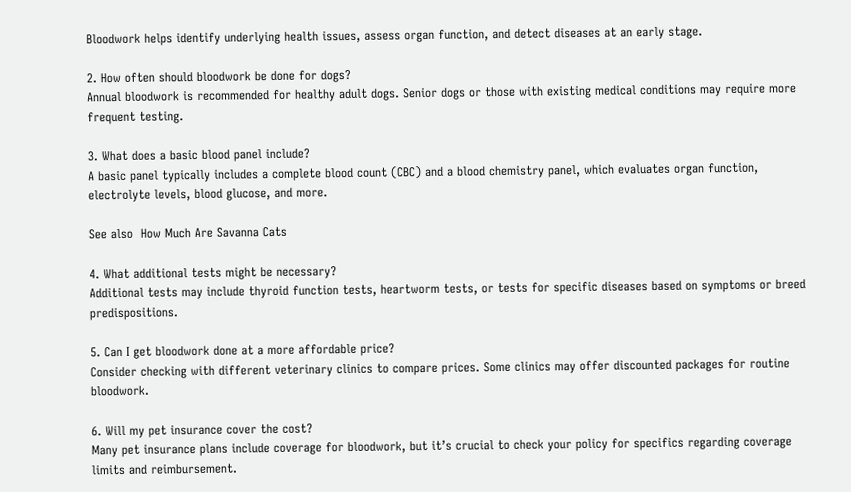Bloodwork helps identify underlying health issues, assess organ function, and detect diseases at an early stage.

2. How often should bloodwork be done for dogs?
Annual bloodwork is recommended for healthy adult dogs. Senior dogs or those with existing medical conditions may require more frequent testing.

3. What does a basic blood panel include?
A basic panel typically includes a complete blood count (CBC) and a blood chemistry panel, which evaluates organ function, electrolyte levels, blood glucose, and more.

See also  How Much Are Savanna Cats

4. What additional tests might be necessary?
Additional tests may include thyroid function tests, heartworm tests, or tests for specific diseases based on symptoms or breed predispositions.

5. Can I get bloodwork done at a more affordable price?
Consider checking with different veterinary clinics to compare prices. Some clinics may offer discounted packages for routine bloodwork.

6. Will my pet insurance cover the cost?
Many pet insurance plans include coverage for bloodwork, but it’s crucial to check your policy for specifics regarding coverage limits and reimbursement.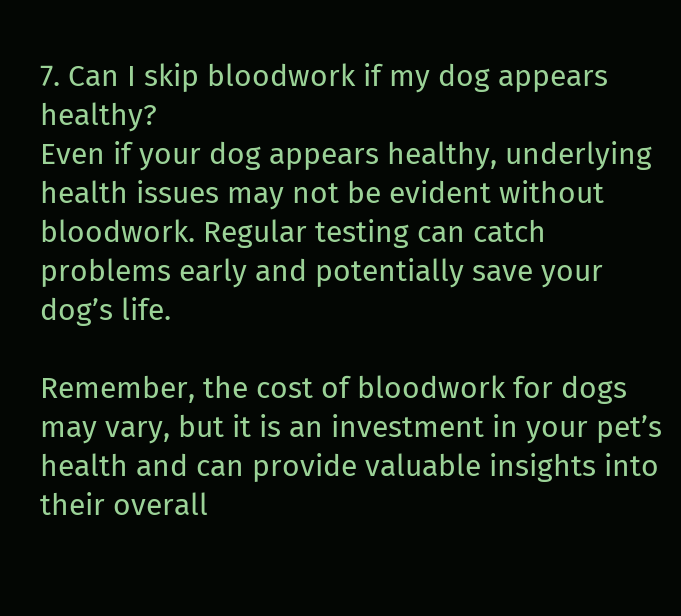7. Can I skip bloodwork if my dog appears healthy?
Even if your dog appears healthy, underlying health issues may not be evident without bloodwork. Regular testing can catch problems early and potentially save your dog’s life.

Remember, the cost of bloodwork for dogs may vary, but it is an investment in your pet’s health and can provide valuable insights into their overall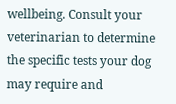wellbeing. Consult your veterinarian to determine the specific tests your dog may require and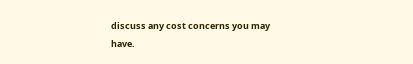discuss any cost concerns you may have.